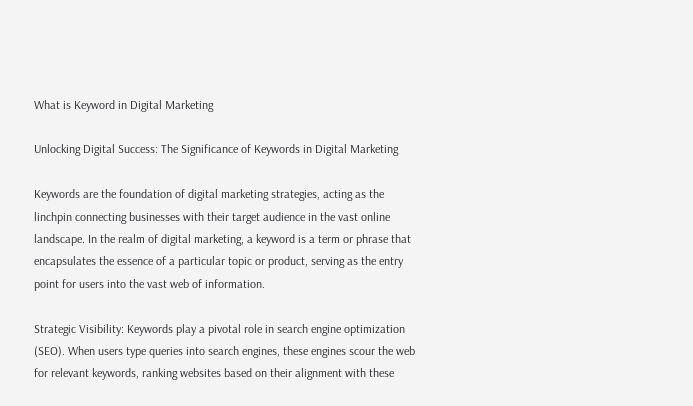What is Keyword in Digital Marketing

Unlocking Digital Success: The Significance of Keywords in Digital Marketing

Keywords are the foundation of digital marketing strategies, acting as the linchpin connecting businesses with their target audience in the vast online landscape. In the realm of digital marketing, a keyword is a term or phrase that encapsulates the essence of a particular topic or product, serving as the entry point for users into the vast web of information.

Strategic Visibility: Keywords play a pivotal role in search engine optimization (SEO). When users type queries into search engines, these engines scour the web for relevant keywords, ranking websites based on their alignment with these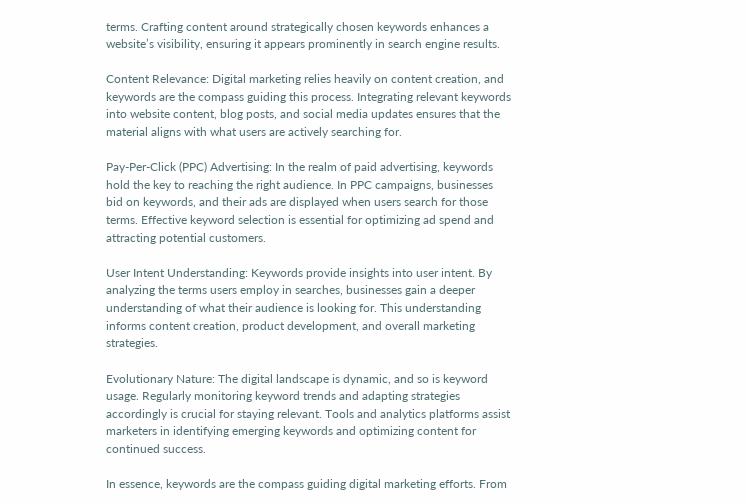terms. Crafting content around strategically chosen keywords enhances a website’s visibility, ensuring it appears prominently in search engine results.

Content Relevance: Digital marketing relies heavily on content creation, and keywords are the compass guiding this process. Integrating relevant keywords into website content, blog posts, and social media updates ensures that the material aligns with what users are actively searching for.

Pay-Per-Click (PPC) Advertising: In the realm of paid advertising, keywords hold the key to reaching the right audience. In PPC campaigns, businesses bid on keywords, and their ads are displayed when users search for those terms. Effective keyword selection is essential for optimizing ad spend and attracting potential customers.

User Intent Understanding: Keywords provide insights into user intent. By analyzing the terms users employ in searches, businesses gain a deeper understanding of what their audience is looking for. This understanding informs content creation, product development, and overall marketing strategies.

Evolutionary Nature: The digital landscape is dynamic, and so is keyword usage. Regularly monitoring keyword trends and adapting strategies accordingly is crucial for staying relevant. Tools and analytics platforms assist marketers in identifying emerging keywords and optimizing content for continued success.

In essence, keywords are the compass guiding digital marketing efforts. From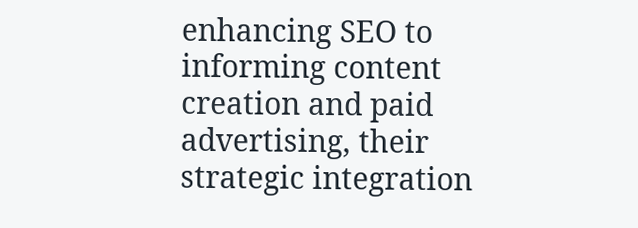enhancing SEO to informing content creation and paid advertising, their strategic integration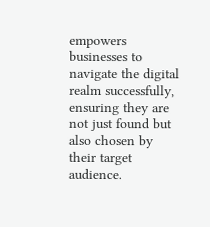empowers businesses to navigate the digital realm successfully, ensuring they are not just found but also chosen by their target audience.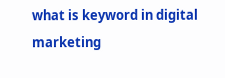what is keyword in digital marketing